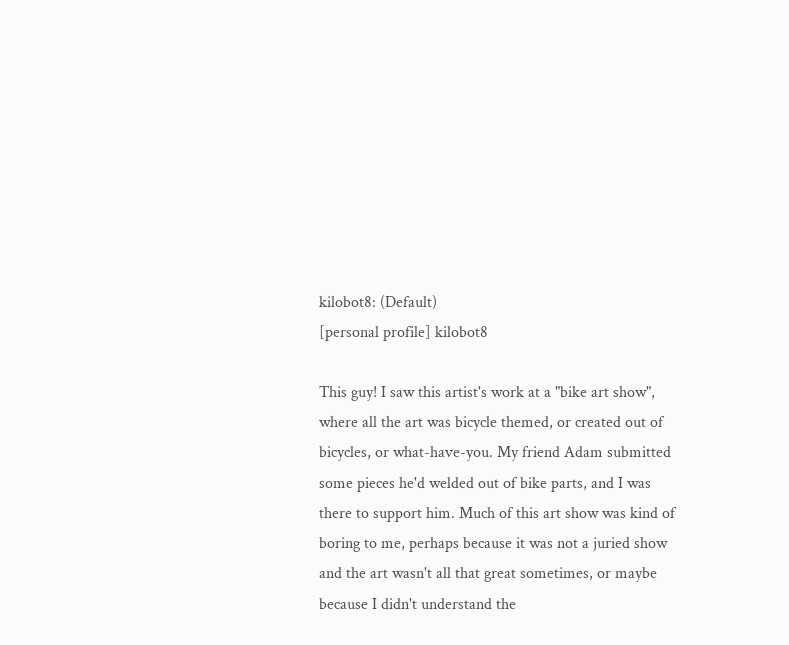kilobot8: (Default)
[personal profile] kilobot8

This guy! I saw this artist's work at a "bike art show", where all the art was bicycle themed, or created out of bicycles, or what-have-you. My friend Adam submitted some pieces he'd welded out of bike parts, and I was there to support him. Much of this art show was kind of boring to me, perhaps because it was not a juried show and the art wasn't all that great sometimes, or maybe because I didn't understand the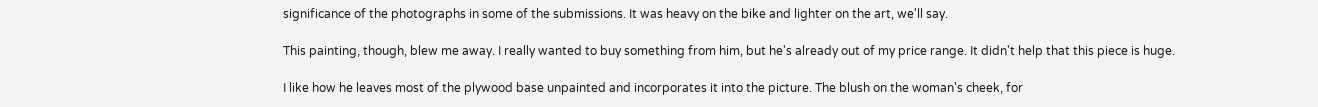significance of the photographs in some of the submissions. It was heavy on the bike and lighter on the art, we'll say.

This painting, though, blew me away. I really wanted to buy something from him, but he's already out of my price range. It didn't help that this piece is huge.

I like how he leaves most of the plywood base unpainted and incorporates it into the picture. The blush on the woman's cheek, for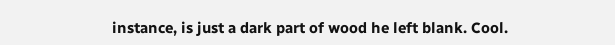instance, is just a dark part of wood he left blank. Cool.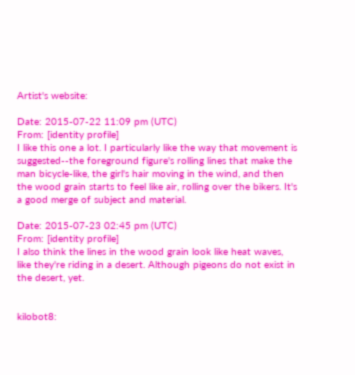Artist's website:

Date: 2015-07-22 11:09 pm (UTC)
From: [identity profile]
I like this one a lot. I particularly like the way that movement is suggested--the foreground figure's rolling lines that make the man bicycle-like, the girl's hair moving in the wind, and then the wood grain starts to feel like air, rolling over the bikers. It's a good merge of subject and material.

Date: 2015-07-23 02:45 pm (UTC)
From: [identity profile]
I also think the lines in the wood grain look like heat waves, like they're riding in a desert. Although pigeons do not exist in the desert, yet.


kilobot8: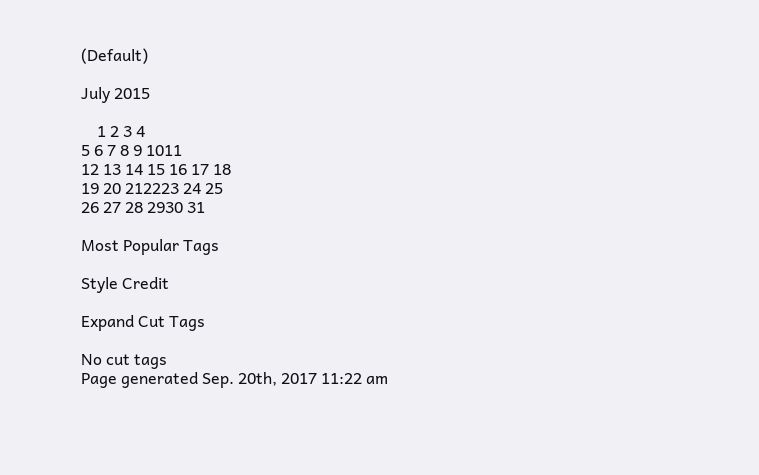(Default)

July 2015

    1 2 3 4
5 6 7 8 9 1011
12 13 14 15 16 17 18
19 20 212223 24 25
26 27 28 2930 31

Most Popular Tags

Style Credit

Expand Cut Tags

No cut tags
Page generated Sep. 20th, 2017 11:22 am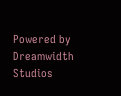Powered by Dreamwidth Studios